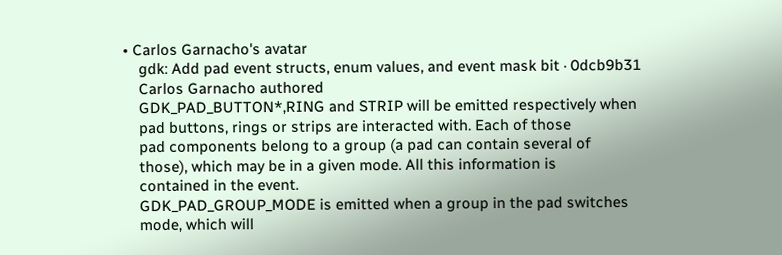• Carlos Garnacho's avatar
    gdk: Add pad event structs, enum values, and event mask bit · 0dcb9b31
    Carlos Garnacho authored
    GDK_PAD_BUTTON*,RING and STRIP will be emitted respectively when
    pad buttons, rings or strips are interacted with. Each of those
    pad components belong to a group (a pad can contain several of
    those), which may be in a given mode. All this information is
    contained in the event.
    GDK_PAD_GROUP_MODE is emitted when a group in the pad switches
    mode, which will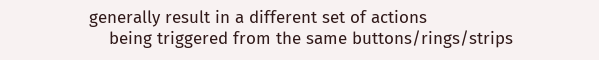generally result in a different set of actions
    being triggered from the same buttons/rings/strips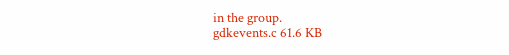in the group.
gdkevents.c 61.6 KB